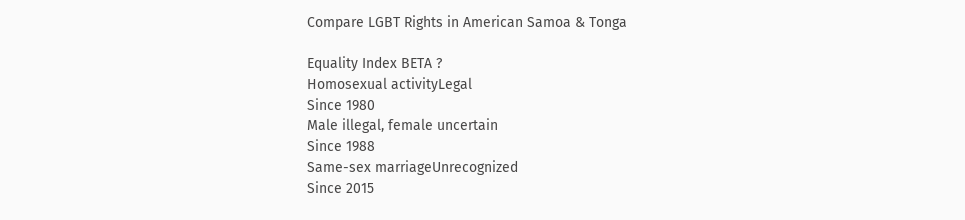Compare LGBT Rights in American Samoa & Tonga

Equality Index BETA ?
Homosexual activityLegal
Since 1980
Male illegal, female uncertain
Since 1988
Same-sex marriageUnrecognized
Since 2015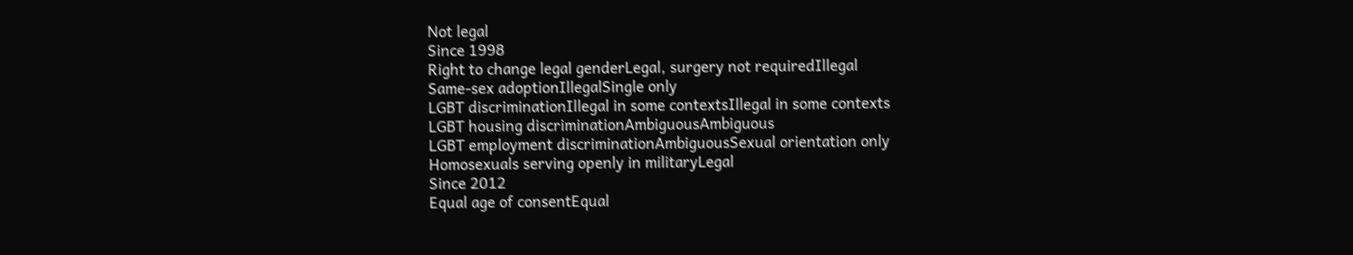Not legal
Since 1998
Right to change legal genderLegal, surgery not requiredIllegal
Same-sex adoptionIllegalSingle only
LGBT discriminationIllegal in some contextsIllegal in some contexts
LGBT housing discriminationAmbiguousAmbiguous
LGBT employment discriminationAmbiguousSexual orientation only
Homosexuals serving openly in militaryLegal
Since 2012
Equal age of consentEqual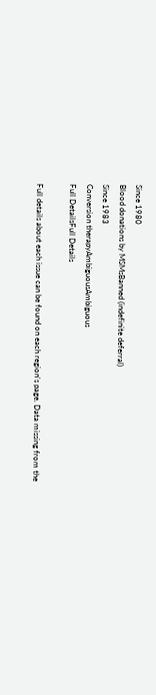Since 1980
Blood donations by MSMsBanned (indefinite deferral)
Since 1983
Conversion therapyAmbiguousAmbiguous
Full DetailsFull Details

Full details about each issue can be found on each region's page. Data missing from the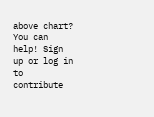above chart? You can help! Sign up or log in to contribute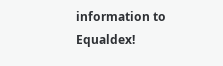information to Equaldex!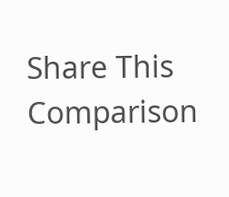Share This Comparison